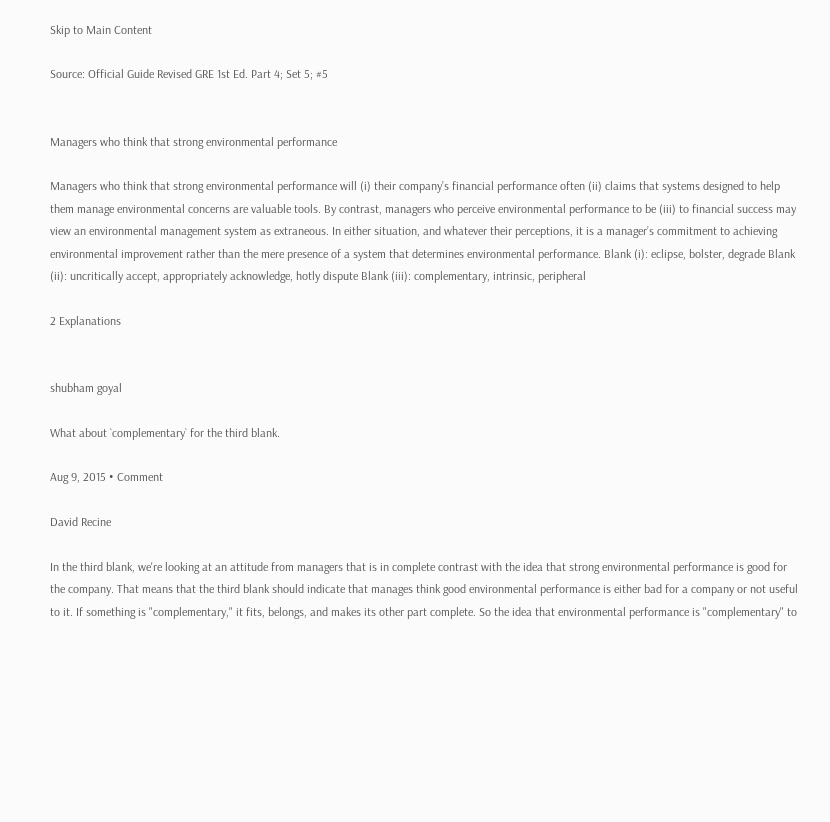Skip to Main Content

Source: Official Guide Revised GRE 1st Ed. Part 4; Set 5; #5


Managers who think that strong environmental performance

Managers who think that strong environmental performance will (i) their company’s financial performance often (ii) claims that systems designed to help them manage environmental concerns are valuable tools. By contrast, managers who perceive environmental performance to be (iii) to financial success may view an environmental management system as extraneous. In either situation, and whatever their perceptions, it is a manager’s commitment to achieving environmental improvement rather than the mere presence of a system that determines environmental performance. Blank (i): eclipse, bolster, degrade Blank (ii): uncritically accept, appropriately acknowledge, hotly dispute Blank (iii): complementary, intrinsic, peripheral

2 Explanations


shubham goyal

What about `complementary` for the third blank.

Aug 9, 2015 • Comment

David Recine

In the third blank, we're looking at an attitude from managers that is in complete contrast with the idea that strong environmental performance is good for the company. That means that the third blank should indicate that manages think good environmental performance is either bad for a company or not useful to it. If something is "complementary," it fits, belongs, and makes its other part complete. So the idea that environmental performance is "complementary" to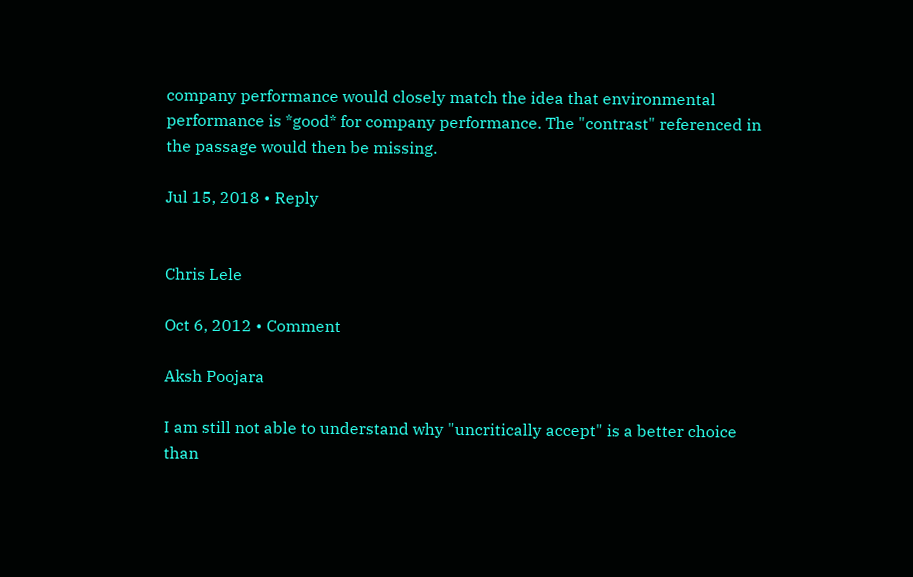company performance would closely match the idea that environmental performance is *good* for company performance. The "contrast" referenced in the passage would then be missing.

Jul 15, 2018 • Reply


Chris Lele

Oct 6, 2012 • Comment

Aksh Poojara

I am still not able to understand why "uncritically accept" is a better choice than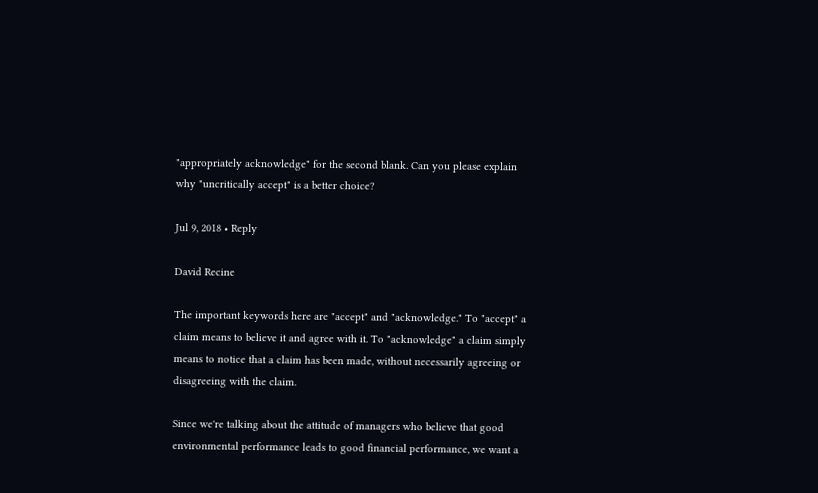"appropriately acknowledge" for the second blank. Can you please explain why "uncritically accept" is a better choice?

Jul 9, 2018 • Reply

David Recine

The important keywords here are "accept" and "acknowledge." To "accept" a claim means to believe it and agree with it. To "acknowledge" a claim simply means to notice that a claim has been made, without necessarily agreeing or disagreeing with the claim.

Since we're talking about the attitude of managers who believe that good environmental performance leads to good financial performance, we want a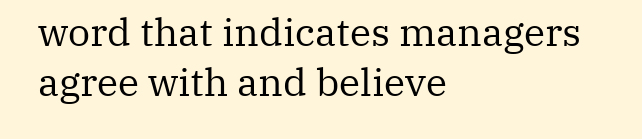word that indicates managers agree with and believe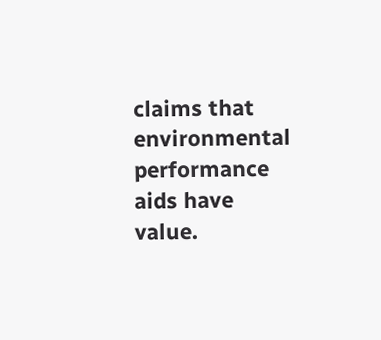claims that environmental performance aids have value.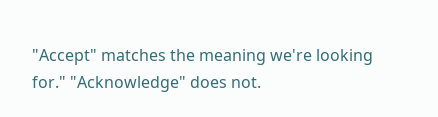"Accept" matches the meaning we're looking for." "Acknowledge" does not.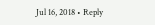Jul 16, 2018 • Reply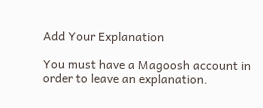Add Your Explanation

You must have a Magoosh account in order to leave an explanation.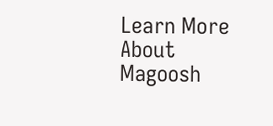Learn More About Magoosh